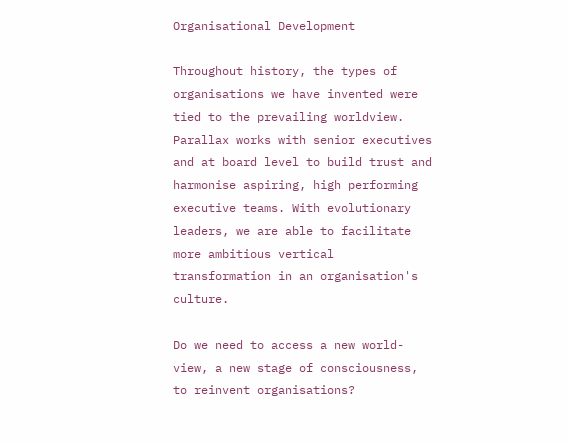Organisational Development

Throughout history, the types of organisations we have invented were tied to the prevailing worldview. Parallax works with senior executives and at board level to build trust and harmonise aspiring, high performing executive teams. With evolutionary leaders, we are able to facilitate more ambitious vertical transformation in an organisation's culture.

Do we need to access a new world-view, a new stage of consciousness, to reinvent organisations?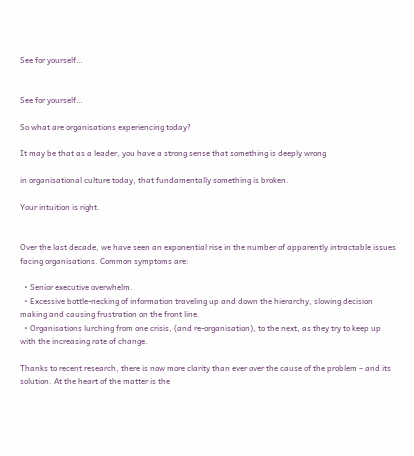See for yourself…


See for yourself…

So what are organisations experiencing today?

It may be that as a leader, you have a strong sense that something is deeply wrong

in organisational culture today, that fundamentally something is broken.

Your intuition is right.


Over the last decade, we have seen an exponential rise in the number of apparently intractable issues facing organisations. Common symptoms are:

  • Senior executive overwhelm.
  • Excessive bottle-necking of information traveling up and down the hierarchy, slowing decision making and causing frustration on the front line.
  • Organisations lurching from one crisis, (and re-organisation), to the next, as they try to keep up with the increasing rate of change.

Thanks to recent research, there is now more clarity than ever over the cause of the problem – and its solution. At the heart of the matter is the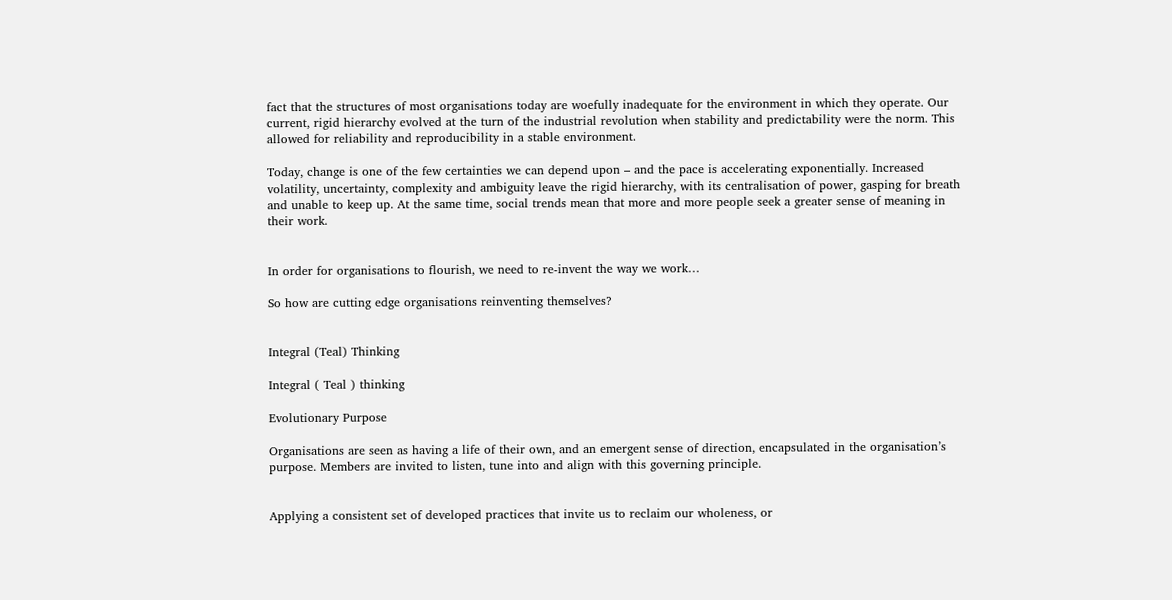fact that the structures of most organisations today are woefully inadequate for the environment in which they operate. Our current, rigid hierarchy evolved at the turn of the industrial revolution when stability and predictability were the norm. This allowed for reliability and reproducibility in a stable environment.

Today, change is one of the few certainties we can depend upon – and the pace is accelerating exponentially. Increased volatility, uncertainty, complexity and ambiguity leave the rigid hierarchy, with its centralisation of power, gasping for breath and unable to keep up. At the same time, social trends mean that more and more people seek a greater sense of meaning in their work.


In order for organisations to flourish, we need to re-invent the way we work…

So how are cutting edge organisations reinventing themselves?


Integral (Teal) Thinking

Integral ( Teal ) thinking

Evolutionary Purpose

Organisations are seen as having a life of their own, and an emergent sense of direction, encapsulated in the organisation’s purpose. Members are invited to listen, tune into and align with this governing principle.


Applying a consistent set of developed practices that invite us to reclaim our wholeness, or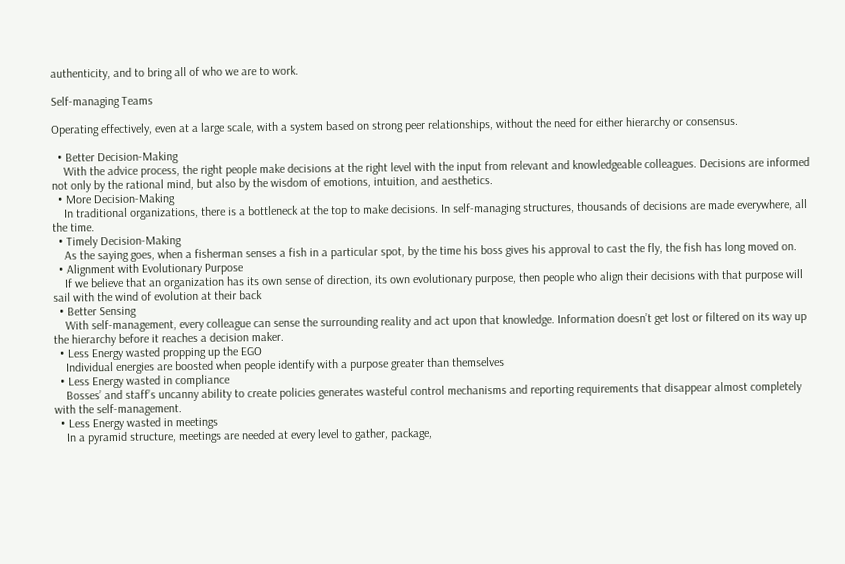authenticity, and to bring all of who we are to work.

Self-managing Teams

Operating effectively, even at a large scale, with a system based on strong peer relationships, without the need for either hierarchy or consensus.

  • Better Decision-Making
    With the advice process, the right people make decisions at the right level with the input from relevant and knowledgeable colleagues. Decisions are informed not only by the rational mind, but also by the wisdom of emotions, intuition, and aesthetics.
  • More Decision-Making
    In traditional organizations, there is a bottleneck at the top to make decisions. In self-managing structures, thousands of decisions are made everywhere, all the time.
  • Timely Decision-Making
    As the saying goes, when a fisherman senses a fish in a particular spot, by the time his boss gives his approval to cast the fly, the fish has long moved on.
  • Alignment with Evolutionary Purpose
    If we believe that an organization has its own sense of direction, its own evolutionary purpose, then people who align their decisions with that purpose will sail with the wind of evolution at their back
  • Better Sensing
    With self-management, every colleague can sense the surrounding reality and act upon that knowledge. Information doesn’t get lost or filtered on its way up the hierarchy before it reaches a decision maker.
  • Less Energy wasted propping up the EGO
    Individual energies are boosted when people identify with a purpose greater than themselves
  • Less Energy wasted in compliance
    Bosses’ and staff’s uncanny ability to create policies generates wasteful control mechanisms and reporting requirements that disappear almost completely with the self-management.
  • Less Energy wasted in meetings
    In a pyramid structure, meetings are needed at every level to gather, package,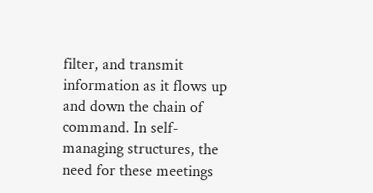filter, and transmit information as it flows up and down the chain of command. In self- managing structures, the need for these meetings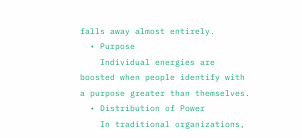falls away almost entirely.
  • Purpose
    Individual energies are boosted when people identify with a purpose greater than themselves.
  • Distribution of Power
    In traditional organizations,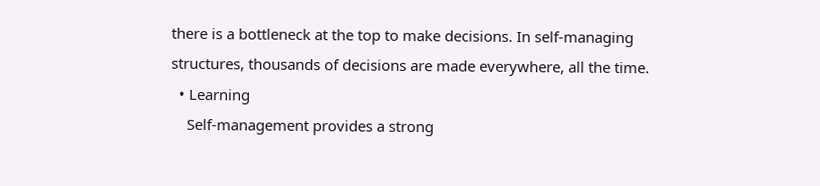there is a bottleneck at the top to make decisions. In self-managing structures, thousands of decisions are made everywhere, all the time.
  • Learning
    Self-management provides a strong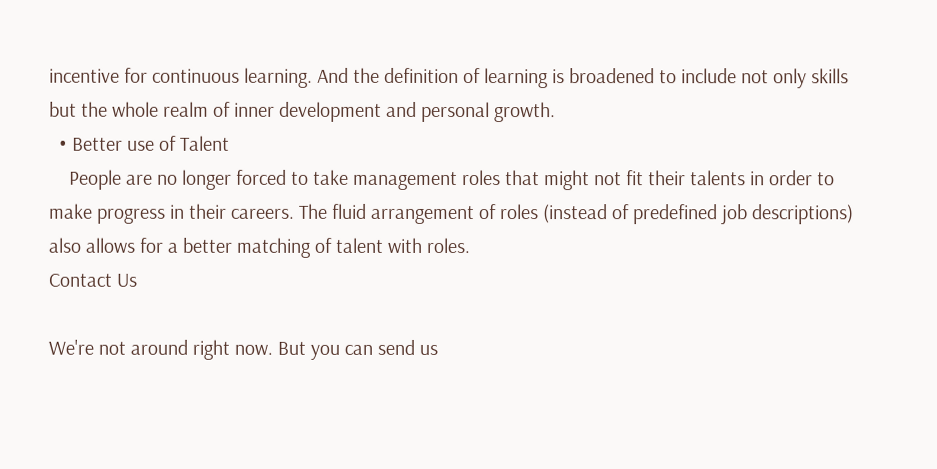incentive for continuous learning. And the definition of learning is broadened to include not only skills but the whole realm of inner development and personal growth.
  • Better use of Talent
    People are no longer forced to take management roles that might not fit their talents in order to make progress in their careers. The fluid arrangement of roles (instead of predefined job descriptions) also allows for a better matching of talent with roles.
Contact Us

We're not around right now. But you can send us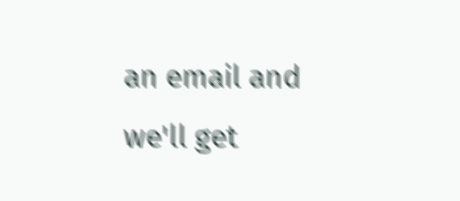an email and we'll get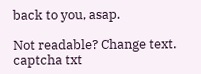back to you, asap.

Not readable? Change text. captcha txt